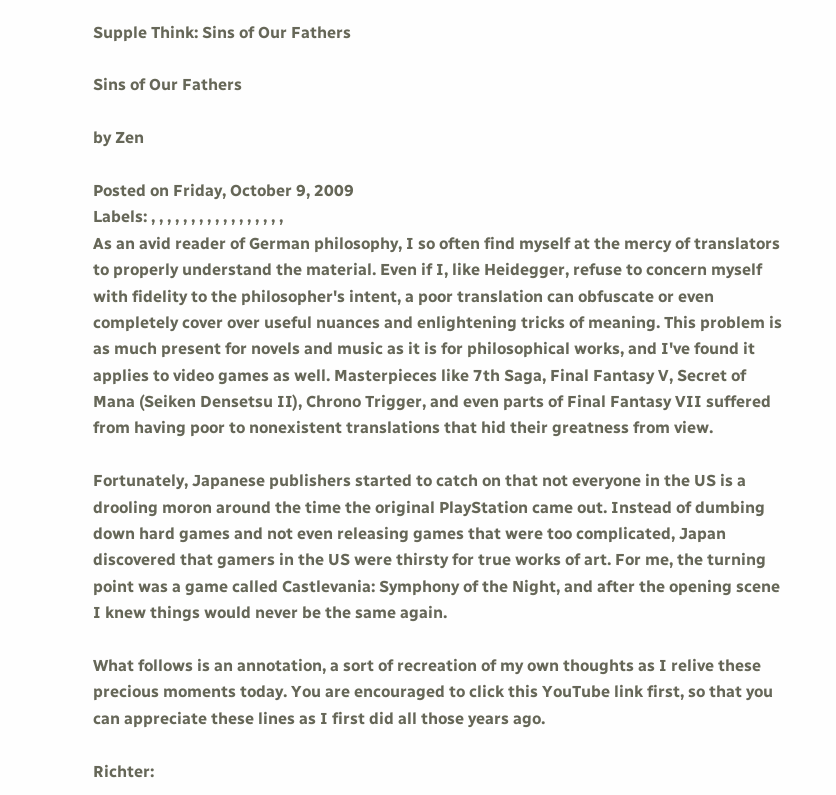Supple Think: Sins of Our Fathers

Sins of Our Fathers

by Zen

Posted on Friday, October 9, 2009
Labels: , , , , , , , , , , , , , , , , ,
As an avid reader of German philosophy, I so often find myself at the mercy of translators to properly understand the material. Even if I, like Heidegger, refuse to concern myself with fidelity to the philosopher's intent, a poor translation can obfuscate or even completely cover over useful nuances and enlightening tricks of meaning. This problem is as much present for novels and music as it is for philosophical works, and I've found it applies to video games as well. Masterpieces like 7th Saga, Final Fantasy V, Secret of Mana (Seiken Densetsu II), Chrono Trigger, and even parts of Final Fantasy VII suffered from having poor to nonexistent translations that hid their greatness from view.

Fortunately, Japanese publishers started to catch on that not everyone in the US is a drooling moron around the time the original PlayStation came out. Instead of dumbing down hard games and not even releasing games that were too complicated, Japan discovered that gamers in the US were thirsty for true works of art. For me, the turning point was a game called Castlevania: Symphony of the Night, and after the opening scene I knew things would never be the same again.

What follows is an annotation, a sort of recreation of my own thoughts as I relive these precious moments today. You are encouraged to click this YouTube link first, so that you can appreciate these lines as I first did all those years ago.

Richter: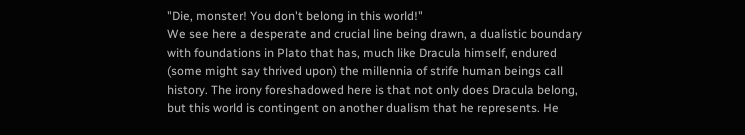"Die, monster! You don't belong in this world!"
We see here a desperate and crucial line being drawn, a dualistic boundary with foundations in Plato that has, much like Dracula himself, endured (some might say thrived upon) the millennia of strife human beings call history. The irony foreshadowed here is that not only does Dracula belong, but this world is contingent on another dualism that he represents. He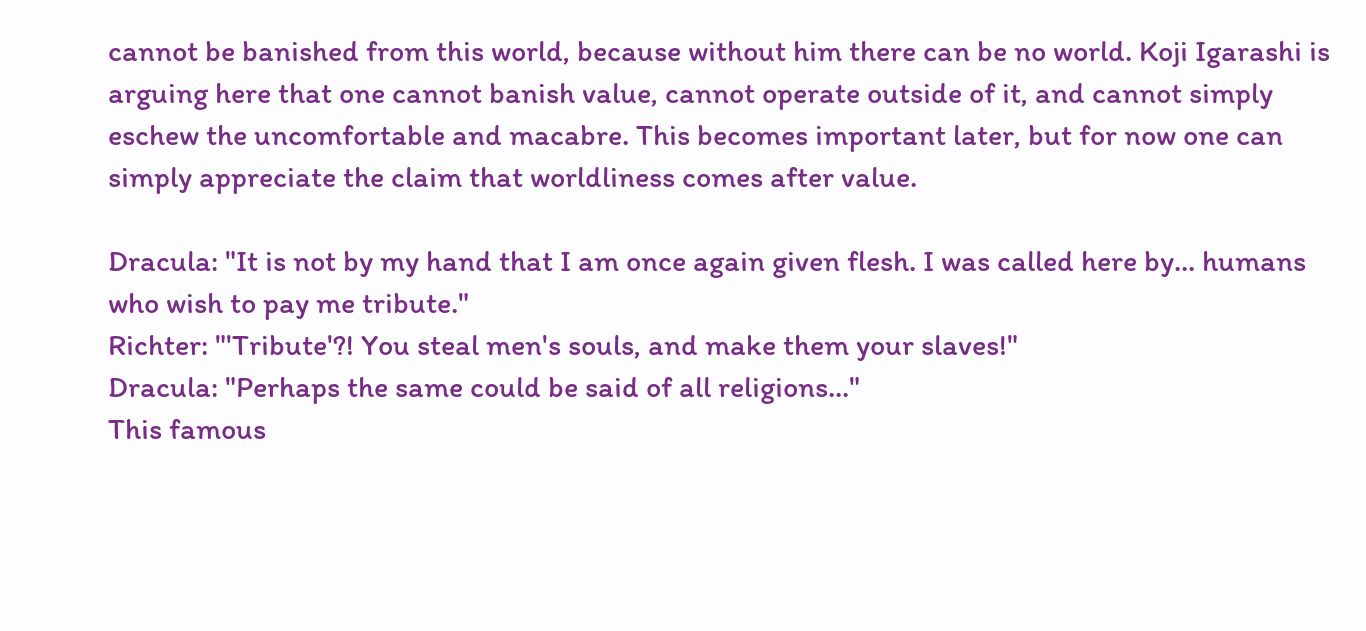cannot be banished from this world, because without him there can be no world. Koji Igarashi is arguing here that one cannot banish value, cannot operate outside of it, and cannot simply eschew the uncomfortable and macabre. This becomes important later, but for now one can simply appreciate the claim that worldliness comes after value.

Dracula: "It is not by my hand that I am once again given flesh. I was called here by... humans who wish to pay me tribute."
Richter: "'Tribute'?! You steal men's souls, and make them your slaves!"
Dracula: "Perhaps the same could be said of all religions..."
This famous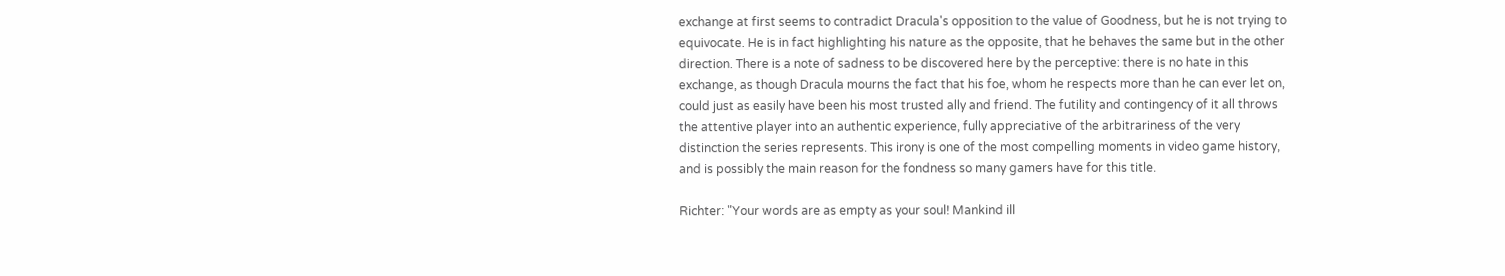exchange at first seems to contradict Dracula's opposition to the value of Goodness, but he is not trying to equivocate. He is in fact highlighting his nature as the opposite, that he behaves the same but in the other direction. There is a note of sadness to be discovered here by the perceptive: there is no hate in this exchange, as though Dracula mourns the fact that his foe, whom he respects more than he can ever let on, could just as easily have been his most trusted ally and friend. The futility and contingency of it all throws the attentive player into an authentic experience, fully appreciative of the arbitrariness of the very distinction the series represents. This irony is one of the most compelling moments in video game history, and is possibly the main reason for the fondness so many gamers have for this title.

Richter: "Your words are as empty as your soul! Mankind ill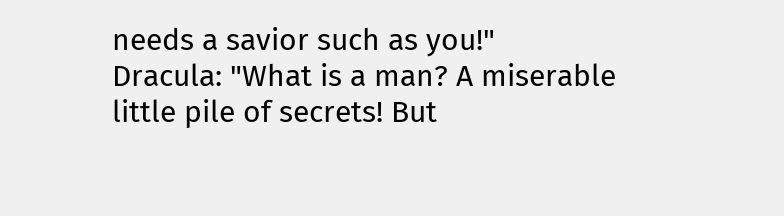needs a savior such as you!"
Dracula: "What is a man? A miserable little pile of secrets! But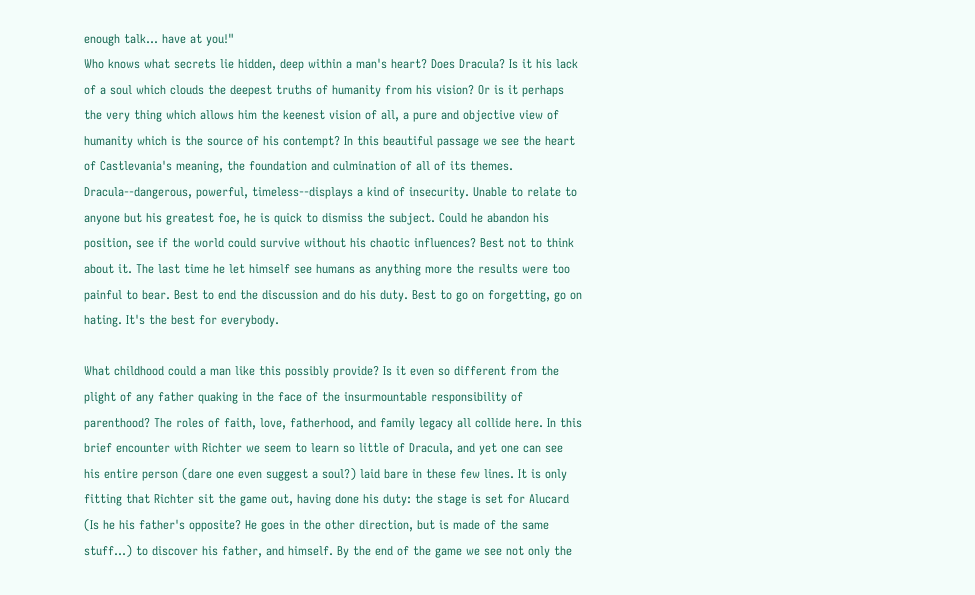enough talk... have at you!"
Who knows what secrets lie hidden, deep within a man's heart? Does Dracula? Is it his lack of a soul which clouds the deepest truths of humanity from his vision? Or is it perhaps the very thing which allows him the keenest vision of all, a pure and objective view of humanity which is the source of his contempt? In this beautiful passage we see the heart of Castlevania's meaning, the foundation and culmination of all of its themes. Dracula--dangerous, powerful, timeless--displays a kind of insecurity. Unable to relate to anyone but his greatest foe, he is quick to dismiss the subject. Could he abandon his position, see if the world could survive without his chaotic influences? Best not to think about it. The last time he let himself see humans as anything more the results were too painful to bear. Best to end the discussion and do his duty. Best to go on forgetting, go on hating. It's the best for everybody.

What childhood could a man like this possibly provide? Is it even so different from the plight of any father quaking in the face of the insurmountable responsibility of parenthood? The roles of faith, love, fatherhood, and family legacy all collide here. In this brief encounter with Richter we seem to learn so little of Dracula, and yet one can see his entire person (dare one even suggest a soul?) laid bare in these few lines. It is only fitting that Richter sit the game out, having done his duty: the stage is set for Alucard (Is he his father's opposite? He goes in the other direction, but is made of the same stuff...) to discover his father, and himself. By the end of the game we see not only the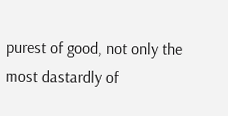purest of good, not only the most dastardly of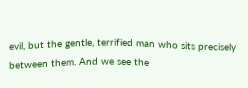evil, but the gentle, terrified man who sits precisely between them. And we see the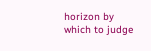horizon by which to judge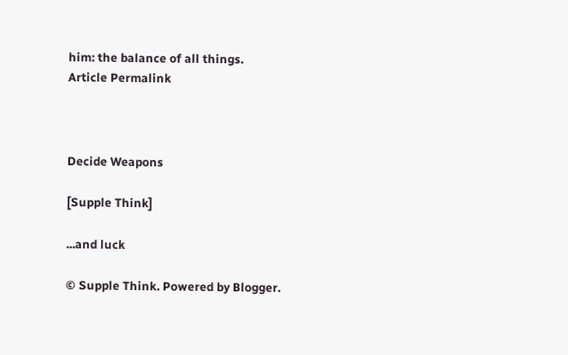him: the balance of all things.
Article Permalink



Decide Weapons

[Supple Think]

...and luck

© Supple Think. Powered by Blogger.